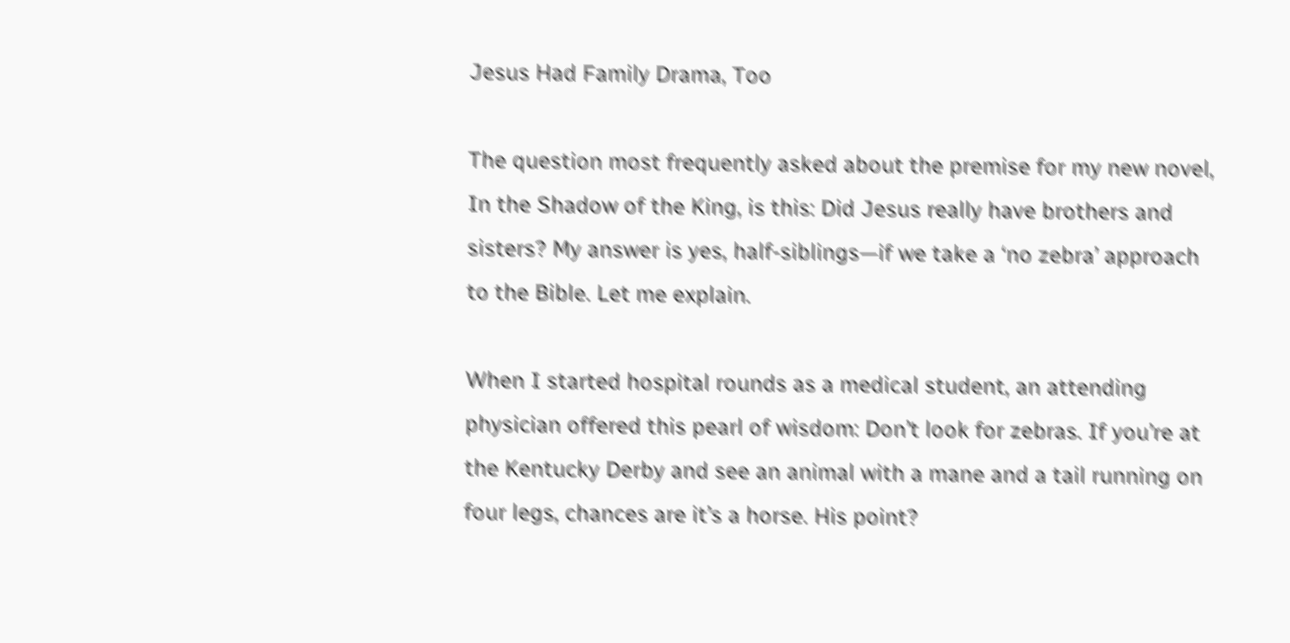Jesus Had Family Drama, Too

The question most frequently asked about the premise for my new novel, In the Shadow of the King, is this: Did Jesus really have brothers and sisters? My answer is yes, half-siblings—if we take a ‘no zebra’ approach to the Bible. Let me explain.

When I started hospital rounds as a medical student, an attending physician offered this pearl of wisdom: Don’t look for zebras. If you’re at the Kentucky Derby and see an animal with a mane and a tail running on four legs, chances are it’s a horse. His point?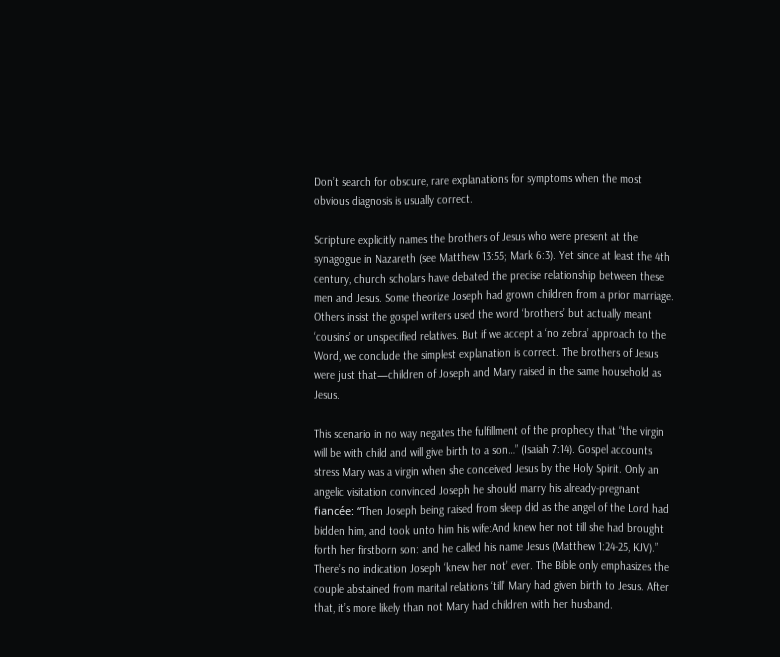Don’t search for obscure, rare explanations for symptoms when the most obvious diagnosis is usually correct.

Scripture explicitly names the brothers of Jesus who were present at the synagogue in Nazareth (see Matthew 13:55; Mark 6:3). Yet since at least the 4th century, church scholars have debated the precise relationship between these men and Jesus. Some theorize Joseph had grown children from a prior marriage. Others insist the gospel writers used the word ‘brothers’ but actually meant ‘cousins’ or unspecified relatives. But if we accept a ‘no zebra’ approach to the Word, we conclude the simplest explanation is correct. The brothers of Jesus were just that—children of Joseph and Mary raised in the same household as Jesus.

This scenario in no way negates the fulfillment of the prophecy that “the virgin will be with child and will give birth to a son…” (Isaiah 7:14). Gospel accounts stress Mary was a virgin when she conceived Jesus by the Holy Spirit. Only an angelic visitation convinced Joseph he should marry his already-pregnant fiancée: “Then Joseph being raised from sleep did as the angel of the Lord had bidden him, and took unto him his wife:And knew her not till she had brought forth her firstborn son: and he called his name Jesus (Matthew 1:24-25, KJV).” There’s no indication Joseph ‘knew her not’ ever. The Bible only emphasizes the couple abstained from marital relations ‘till’ Mary had given birth to Jesus. After that, it’s more likely than not Mary had children with her husband.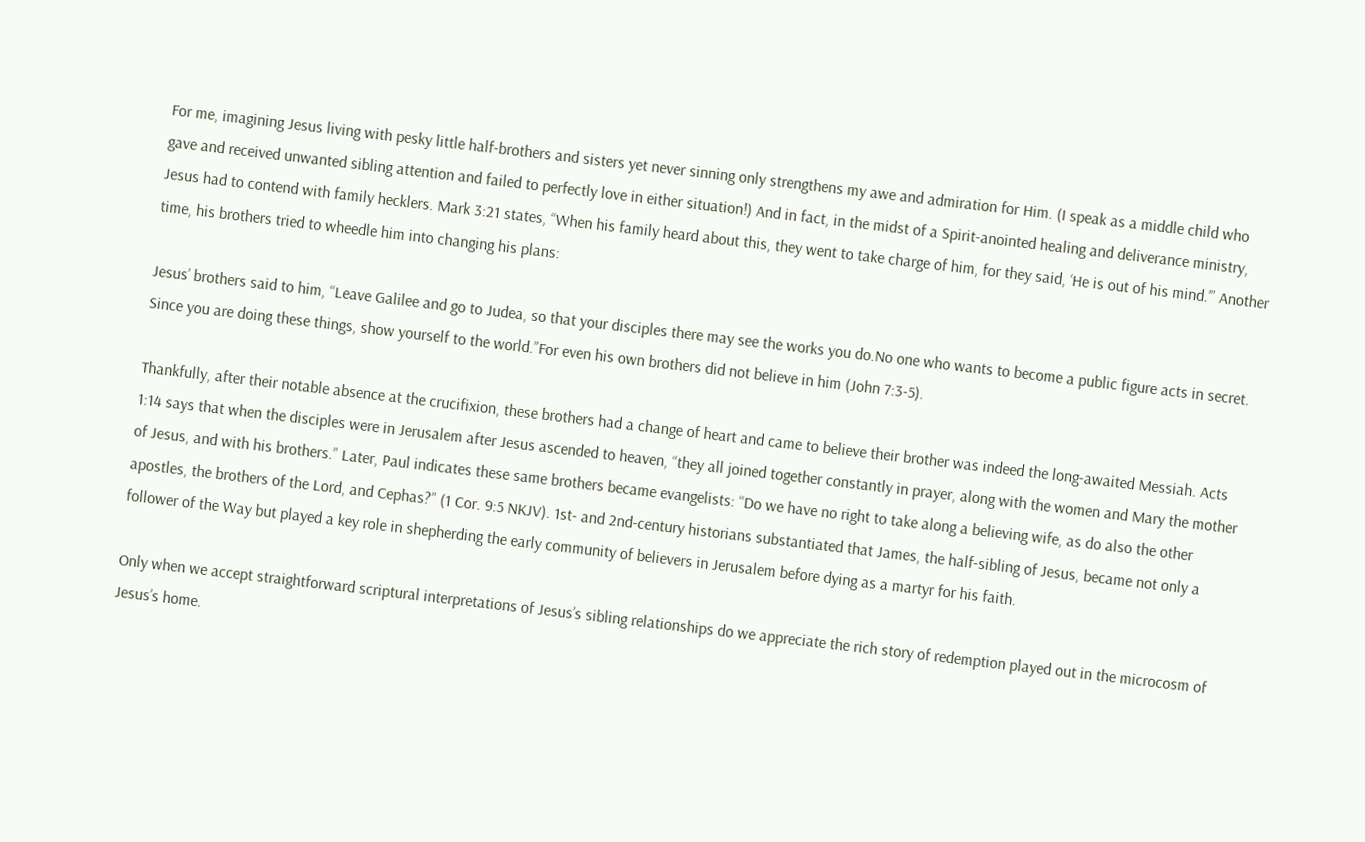For me, imagining Jesus living with pesky little half-brothers and sisters yet never sinning only strengthens my awe and admiration for Him. (I speak as a middle child who gave and received unwanted sibling attention and failed to perfectly love in either situation!) And in fact, in the midst of a Spirit-anointed healing and deliverance ministry, Jesus had to contend with family hecklers. Mark 3:21 states, “When his family heard about this, they went to take charge of him, for they said, ‘He is out of his mind.’” Another time, his brothers tried to wheedle him into changing his plans:

Jesus’ brothers said to him, “Leave Galilee and go to Judea, so that your disciples there may see the works you do.No one who wants to become a public figure acts in secret. Since you are doing these things, show yourself to the world.”For even his own brothers did not believe in him (John 7:3-5).

Thankfully, after their notable absence at the crucifixion, these brothers had a change of heart and came to believe their brother was indeed the long-awaited Messiah. Acts 1:14 says that when the disciples were in Jerusalem after Jesus ascended to heaven, “they all joined together constantly in prayer, along with the women and Mary the mother of Jesus, and with his brothers.” Later, Paul indicates these same brothers became evangelists: “Do we have no right to take along a believing wife, as do also the other apostles, the brothers of the Lord, and Cephas?” (1 Cor. 9:5 NKJV). 1st- and 2nd-century historians substantiated that James, the half-sibling of Jesus, became not only a follower of the Way but played a key role in shepherding the early community of believers in Jerusalem before dying as a martyr for his faith.

Only when we accept straightforward scriptural interpretations of Jesus’s sibling relationships do we appreciate the rich story of redemption played out in the microcosm of Jesus’s home.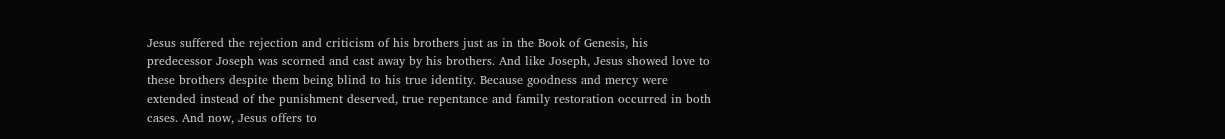Jesus suffered the rejection and criticism of his brothers just as in the Book of Genesis, his predecessor Joseph was scorned and cast away by his brothers. And like Joseph, Jesus showed love to these brothers despite them being blind to his true identity. Because goodness and mercy were extended instead of the punishment deserved, true repentance and family restoration occurred in both cases. And now, Jesus offers to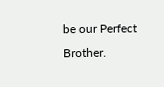be our Perfect Brother.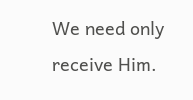We need only receive Him.